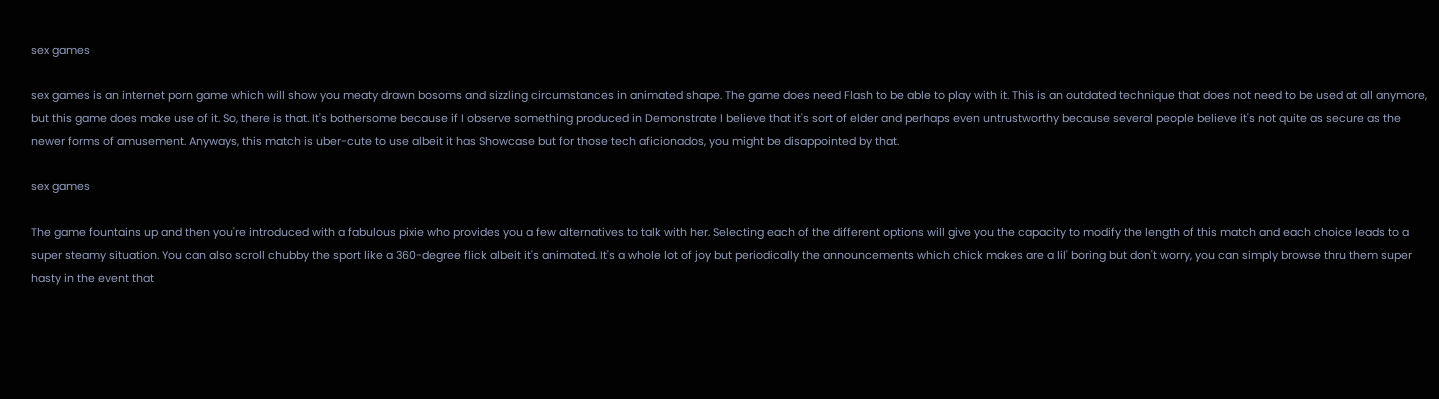sex games

sex games is an internet porn game which will show you meaty drawn bosoms and sizzling circumstances in animated shape. The game does need Flash to be able to play with it. This is an outdated technique that does not need to be used at all anymore, but this game does make use of it. So, there is that. It's bothersome because if I observe something produced in Demonstrate I believe that it's sort of elder and perhaps even untrustworthy because several people believe it's not quite as secure as the newer forms of amusement. Anyways, this match is uber-cute to use albeit it has Showcase but for those tech aficionados, you might be disappointed by that.

sex games

The game fountains up and then you're introduced with a fabulous pixie who provides you a few alternatives to talk with her. Selecting each of the different options will give you the capacity to modify the length of this match and each choice leads to a super steamy situation. You can also scroll chubby the sport like a 360-degree flick albeit it's animated. It's a whole lot of joy but periodically the announcements which chick makes are a lil' boring but don't worry, you can simply browse thru them super hasty in the event that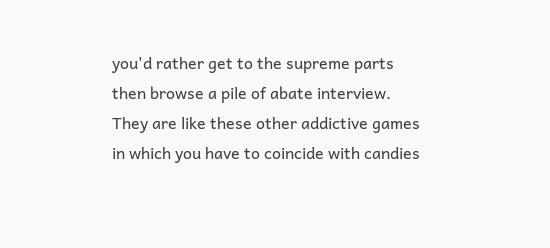you'd rather get to the supreme parts then browse a pile of abate interview. They are like these other addictive games in which you have to coincide with candies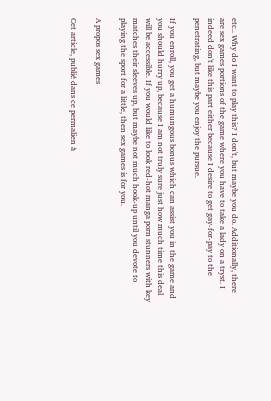etc.. Why do I want to play this? I don't, but maybe you do. Additionally, there are sex games portions of the game where you have to take a lady on a tryst. I indeed don't like this part either because I desire to get gay-for-pay to the penetrating, but maybe you enjoy the pursue.

If you enroll, you get a humungous bonus which can assist you in the game and you should hurry up, because I am not truly sure just how much time this deal will be accessible. If you would like to look red-hot manga porn stunners with key matches their sleeves up, but maybe not much hook-up until you devote to playing the sport for a little, then sex games is for you.

A propos sex games

Cet article, publié dans ce permalien à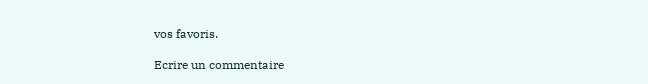vos favoris.

Ecrire un commentaire